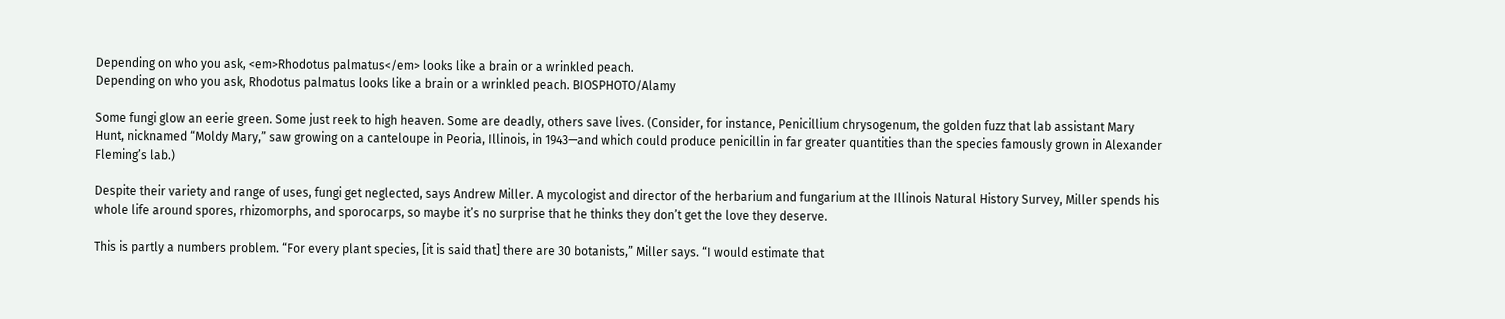Depending on who you ask, <em>Rhodotus palmatus</em> looks like a brain or a wrinkled peach.
Depending on who you ask, Rhodotus palmatus looks like a brain or a wrinkled peach. BIOSPHOTO/Alamy

Some fungi glow an eerie green. Some just reek to high heaven. Some are deadly, others save lives. (Consider, for instance, Penicillium chrysogenum, the golden fuzz that lab assistant Mary Hunt, nicknamed “Moldy Mary,” saw growing on a canteloupe in Peoria, Illinois, in 1943—and which could produce penicillin in far greater quantities than the species famously grown in Alexander Fleming’s lab.)

Despite their variety and range of uses, fungi get neglected, says Andrew Miller. A mycologist and director of the herbarium and fungarium at the Illinois Natural History Survey, Miller spends his whole life around spores, rhizomorphs, and sporocarps, so maybe it’s no surprise that he thinks they don’t get the love they deserve.

This is partly a numbers problem. “For every plant species, [it is said that] there are 30 botanists,” Miller says. “I would estimate that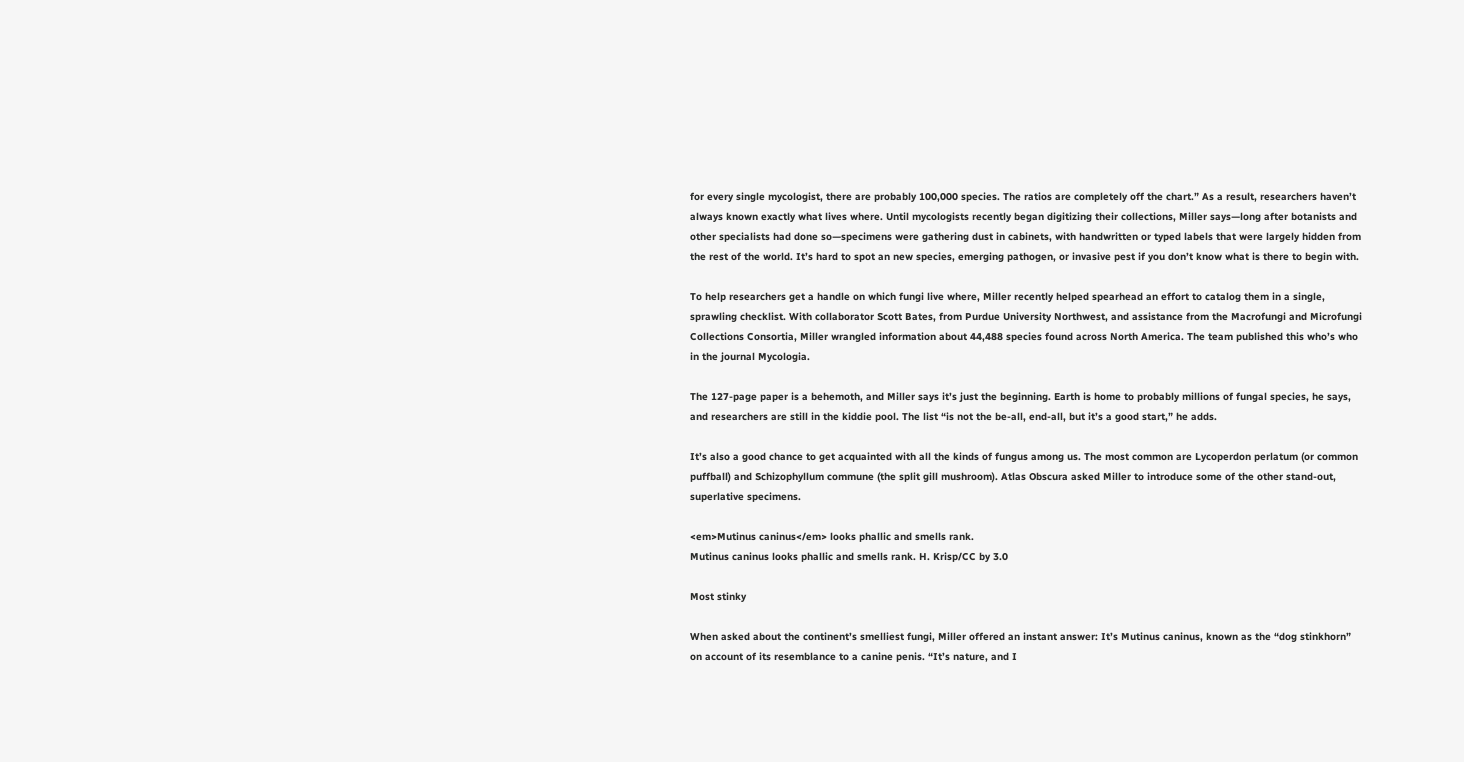for every single mycologist, there are probably 100,000 species. The ratios are completely off the chart.” As a result, researchers haven’t always known exactly what lives where. Until mycologists recently began digitizing their collections, Miller says—long after botanists and other specialists had done so—specimens were gathering dust in cabinets, with handwritten or typed labels that were largely hidden from the rest of the world. It’s hard to spot an new species, emerging pathogen, or invasive pest if you don’t know what is there to begin with.

To help researchers get a handle on which fungi live where, Miller recently helped spearhead an effort to catalog them in a single, sprawling checklist. With collaborator Scott Bates, from Purdue University Northwest, and assistance from the Macrofungi and Microfungi Collections Consortia, Miller wrangled information about 44,488 species found across North America. The team published this who’s who in the journal Mycologia.

The 127-page paper is a behemoth, and Miller says it’s just the beginning. Earth is home to probably millions of fungal species, he says, and researchers are still in the kiddie pool. The list “is not the be-all, end-all, but it’s a good start,” he adds.

It’s also a good chance to get acquainted with all the kinds of fungus among us. The most common are Lycoperdon perlatum (or common puffball) and Schizophyllum commune (the split gill mushroom). Atlas Obscura asked Miller to introduce some of the other stand-out, superlative specimens.

<em>Mutinus caninus</em> looks phallic and smells rank.
Mutinus caninus looks phallic and smells rank. H. Krisp/CC by 3.0

Most stinky

When asked about the continent’s smelliest fungi, Miller offered an instant answer: It’s Mutinus caninus, known as the “dog stinkhorn” on account of its resemblance to a canine penis. “It’s nature, and I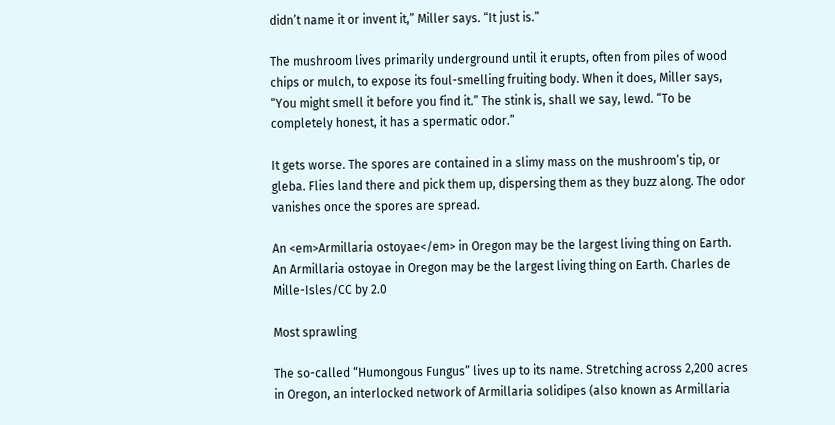didn’t name it or invent it,” Miller says. “It just is.”

The mushroom lives primarily underground until it erupts, often from piles of wood chips or mulch, to expose its foul-smelling fruiting body. When it does, Miller says, “You might smell it before you find it.” The stink is, shall we say, lewd. “To be completely honest, it has a spermatic odor.”

It gets worse. The spores are contained in a slimy mass on the mushroom’s tip, or gleba. Flies land there and pick them up, dispersing them as they buzz along. The odor vanishes once the spores are spread.

An <em>Armillaria ostoyae</em> in Oregon may be the largest living thing on Earth.
An Armillaria ostoyae in Oregon may be the largest living thing on Earth. Charles de Mille-Isles/CC by 2.0

Most sprawling

The so-called “Humongous Fungus” lives up to its name. Stretching across 2,200 acres in Oregon, an interlocked network of Armillaria solidipes (also known as Armillaria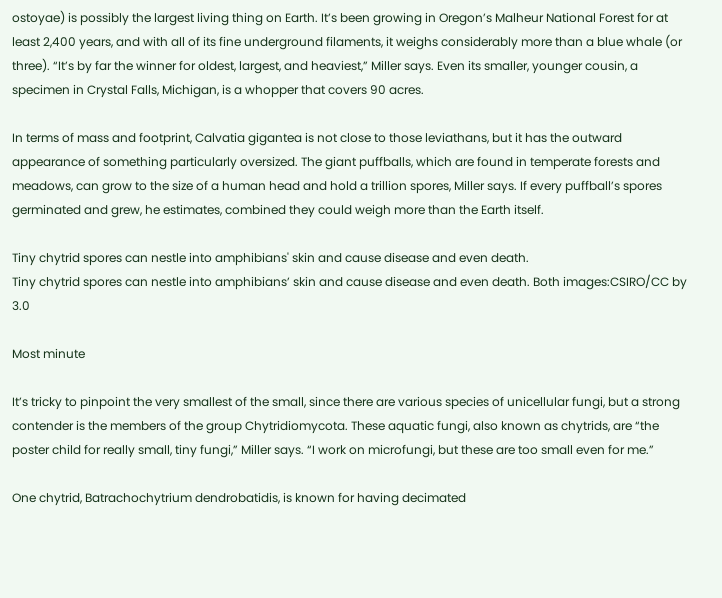ostoyae) is possibly the largest living thing on Earth. It’s been growing in Oregon’s Malheur National Forest for at least 2,400 years, and with all of its fine underground filaments, it weighs considerably more than a blue whale (or three). “It’s by far the winner for oldest, largest, and heaviest,” Miller says. Even its smaller, younger cousin, a specimen in Crystal Falls, Michigan, is a whopper that covers 90 acres.

In terms of mass and footprint, Calvatia gigantea is not close to those leviathans, but it has the outward appearance of something particularly oversized. The giant puffballs, which are found in temperate forests and meadows, can grow to the size of a human head and hold a trillion spores, Miller says. If every puffball’s spores germinated and grew, he estimates, combined they could weigh more than the Earth itself.

Tiny chytrid spores can nestle into amphibians' skin and cause disease and even death.
Tiny chytrid spores can nestle into amphibians’ skin and cause disease and even death. Both images:CSIRO/CC by 3.0

Most minute

It’s tricky to pinpoint the very smallest of the small, since there are various species of unicellular fungi, but a strong contender is the members of the group Chytridiomycota. These aquatic fungi, also known as chytrids, are “the poster child for really small, tiny fungi,” Miller says. “I work on microfungi, but these are too small even for me.”

One chytrid, Batrachochytrium dendrobatidis, is known for having decimated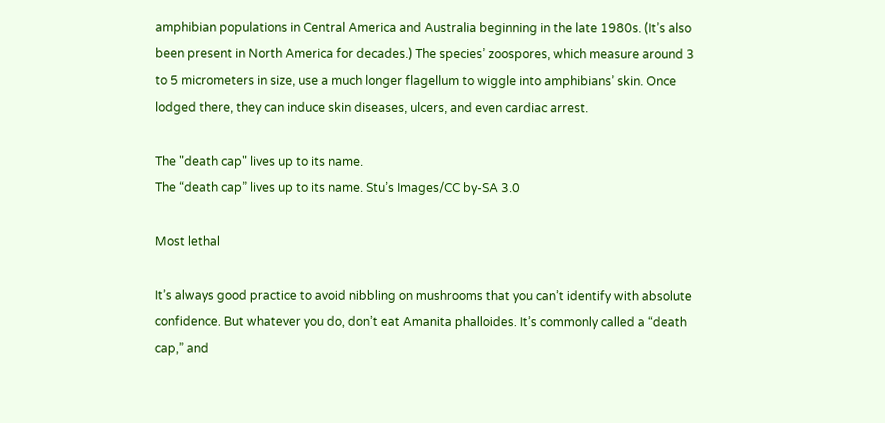amphibian populations in Central America and Australia beginning in the late 1980s. (It’s also been present in North America for decades.) The species’ zoospores, which measure around 3 to 5 micrometers in size, use a much longer flagellum to wiggle into amphibians’ skin. Once lodged there, they can induce skin diseases, ulcers, and even cardiac arrest.

The "death cap" lives up to its name.
The “death cap” lives up to its name. Stu’s Images/CC by-SA 3.0

Most lethal

It’s always good practice to avoid nibbling on mushrooms that you can’t identify with absolute confidence. But whatever you do, don’t eat Amanita phalloides. It’s commonly called a “death cap,” and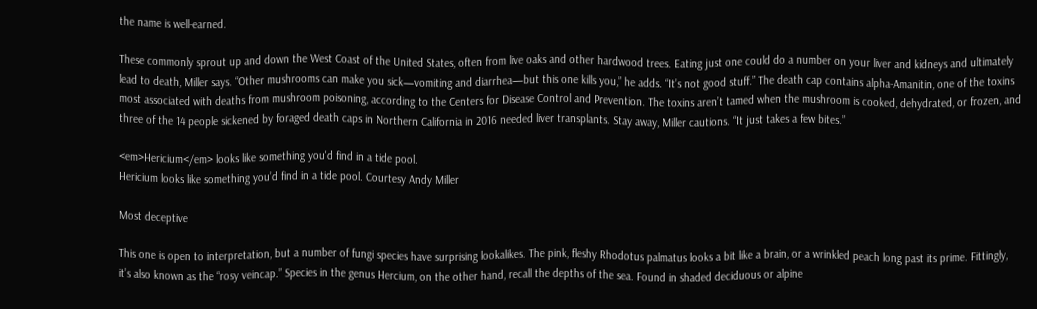the name is well-earned.

These commonly sprout up and down the West Coast of the United States, often from live oaks and other hardwood trees. Eating just one could do a number on your liver and kidneys and ultimately lead to death, Miller says. “Other mushrooms can make you sick—vomiting and diarrhea—but this one kills you,” he adds. “It’s not good stuff.” The death cap contains alpha-Amanitin, one of the toxins most associated with deaths from mushroom poisoning, according to the Centers for Disease Control and Prevention. The toxins aren’t tamed when the mushroom is cooked, dehydrated, or frozen, and three of the 14 people sickened by foraged death caps in Northern California in 2016 needed liver transplants. Stay away, Miller cautions. “It just takes a few bites.”

<em>Hericium</em> looks like something you'd find in a tide pool.
Hericium looks like something you’d find in a tide pool. Courtesy Andy Miller

Most deceptive

This one is open to interpretation, but a number of fungi species have surprising lookalikes. The pink, fleshy Rhodotus palmatus looks a bit like a brain, or a wrinkled peach long past its prime. Fittingly, it’s also known as the “rosy veincap.” Species in the genus Hercium, on the other hand, recall the depths of the sea. Found in shaded deciduous or alpine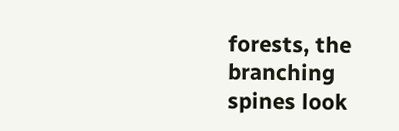forests, the branching spines look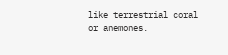like terrestrial coral or anemones.